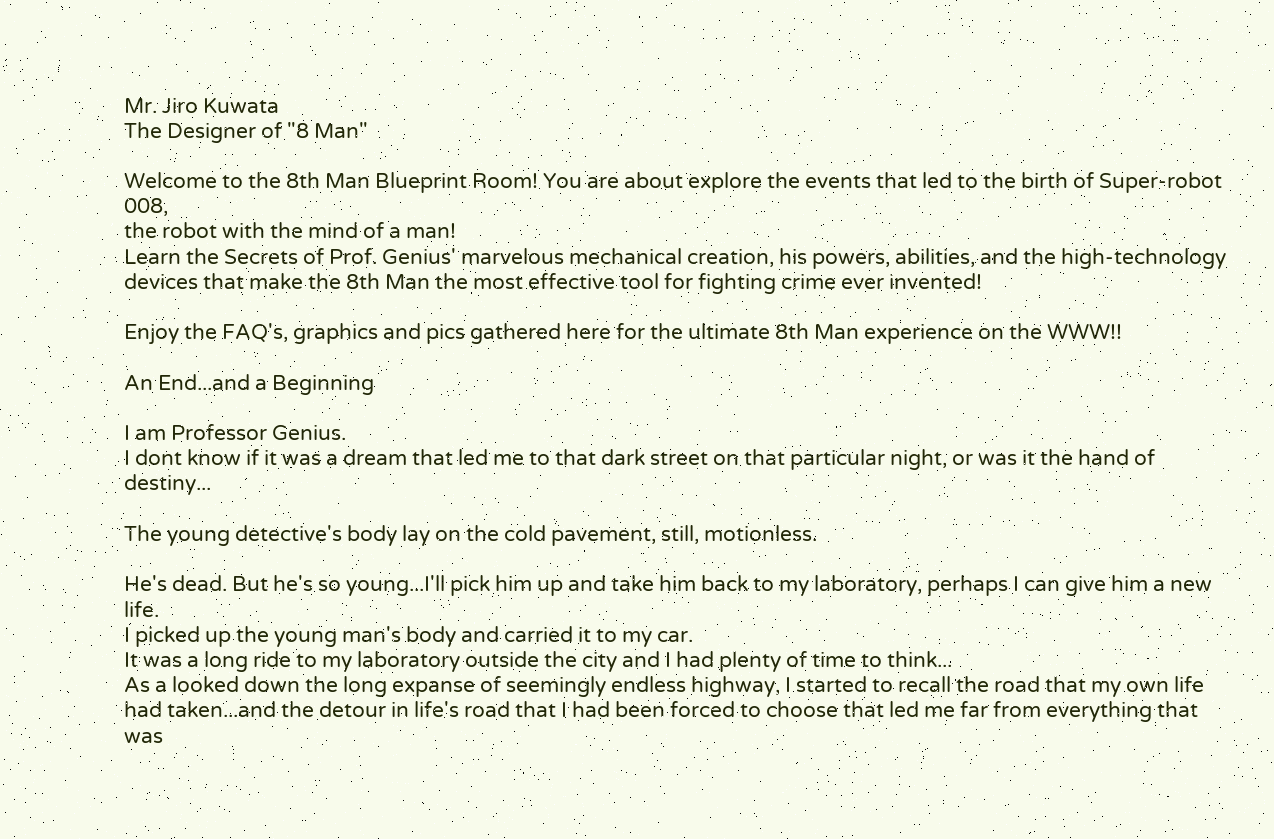Mr. Jiro Kuwata
The Designer of "8 Man"

Welcome to the 8th Man Blueprint Room! You are about explore the events that led to the birth of Super-robot 008,
the robot with the mind of a man!
Learn the Secrets of Prof. Genius' marvelous mechanical creation, his powers, abilities, and the high-technology devices that make the 8th Man the most effective tool for fighting crime ever invented!

Enjoy the FAQ's, graphics and pics gathered here for the ultimate 8th Man experience on the WWW!!

An End...and a Beginning

I am Professor Genius.
I dont know if it was a dream that led me to that dark street on that particular night, or was it the hand of destiny...

The young detective's body lay on the cold pavement, still, motionless.

He's dead. But he's so young...I'll pick him up and take him back to my laboratory, perhaps I can give him a new life.
I picked up the young man's body and carried it to my car.
It was a long ride to my laboratory outside the city and I had plenty of time to think...
As a looked down the long expanse of seemingly endless highway, I started to recall the road that my own life had taken...and the detour in life's road that I had been forced to choose that led me far from everything that was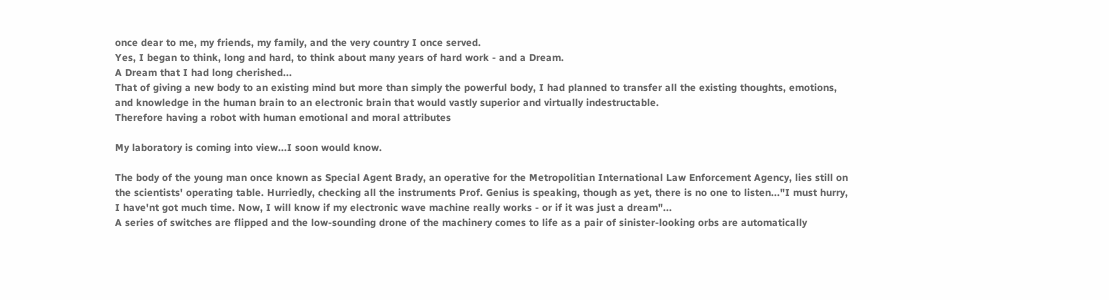once dear to me, my friends, my family, and the very country I once served.
Yes, I began to think, long and hard, to think about many years of hard work - and a Dream.
A Dream that I had long cherished...
That of giving a new body to an existing mind but more than simply the powerful body, I had planned to transfer all the existing thoughts, emotions, and knowledge in the human brain to an electronic brain that would vastly superior and virtually indestructable.
Therefore having a robot with human emotional and moral attributes

My laboratory is coming into view...I soon would know.

The body of the young man once known as Special Agent Brady, an operative for the Metropolitian International Law Enforcement Agency, lies still on the scientists' operating table. Hurriedly, checking all the instruments Prof. Genius is speaking, though as yet, there is no one to listen..."I must hurry, I have'nt got much time. Now, I will know if my electronic wave machine really works - or if it was just a dream"...
A series of switches are flipped and the low-sounding drone of the machinery comes to life as a pair of sinister-looking orbs are automatically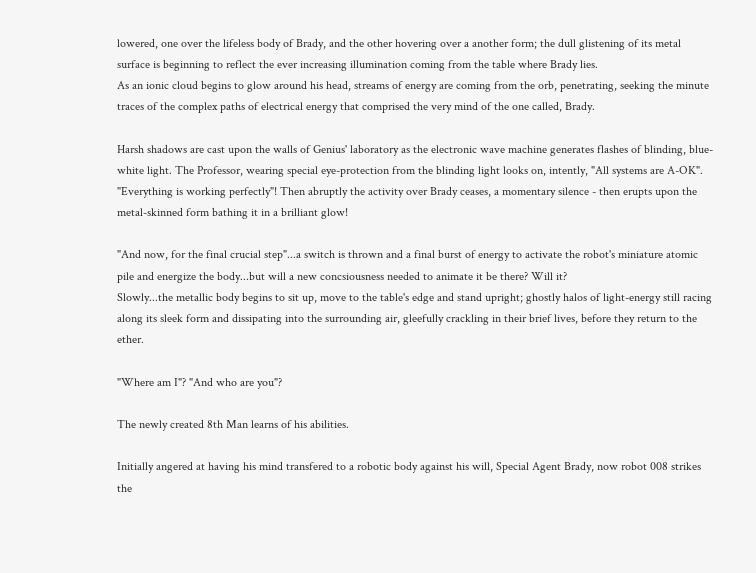lowered, one over the lifeless body of Brady, and the other hovering over a another form; the dull glistening of its metal surface is beginning to reflect the ever increasing illumination coming from the table where Brady lies.
As an ionic cloud begins to glow around his head, streams of energy are coming from the orb, penetrating, seeking the minute traces of the complex paths of electrical energy that comprised the very mind of the one called, Brady.

Harsh shadows are cast upon the walls of Genius' laboratory as the electronic wave machine generates flashes of blinding, blue-white light. The Professor, wearing special eye-protection from the blinding light looks on, intently, "All systems are A-OK". "Everything is working perfectly"! Then abruptly the activity over Brady ceases, a momentary silence - then erupts upon the metal-skinned form bathing it in a brilliant glow!

"And now, for the final crucial step"...a switch is thrown and a final burst of energy to activate the robot's miniature atomic pile and energize the body...but will a new concsiousness needed to animate it be there? Will it?
Slowly...the metallic body begins to sit up, move to the table's edge and stand upright; ghostly halos of light-energy still racing along its sleek form and dissipating into the surrounding air, gleefully crackling in their brief lives, before they return to the ether.

"Where am I"? "And who are you"?

The newly created 8th Man learns of his abilities.

Initially angered at having his mind transfered to a robotic body against his will, Special Agent Brady, now robot 008 strikes the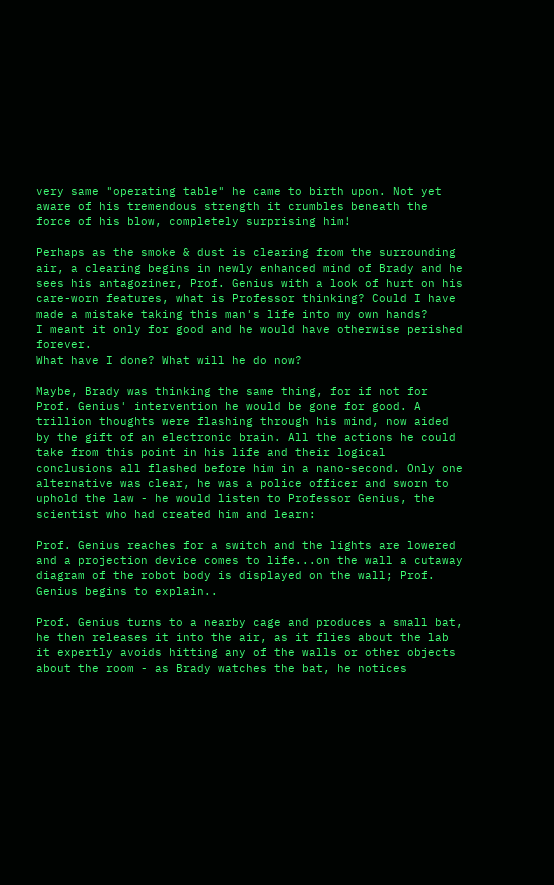very same "operating table" he came to birth upon. Not yet aware of his tremendous strength it crumbles beneath the force of his blow, completely surprising him!

Perhaps as the smoke & dust is clearing from the surrounding air, a clearing begins in newly enhanced mind of Brady and he sees his antagoziner, Prof. Genius with a look of hurt on his care-worn features, what is Professor thinking? Could I have made a mistake taking this man's life into my own hands?
I meant it only for good and he would have otherwise perished forever.
What have I done? What will he do now?

Maybe, Brady was thinking the same thing, for if not for Prof. Genius' intervention he would be gone for good. A trillion thoughts were flashing through his mind, now aided by the gift of an electronic brain. All the actions he could take from this point in his life and their logical conclusions all flashed before him in a nano-second. Only one alternative was clear, he was a police officer and sworn to uphold the law - he would listen to Professor Genius, the scientist who had created him and learn:

Prof. Genius reaches for a switch and the lights are lowered and a projection device comes to life...on the wall a cutaway diagram of the robot body is displayed on the wall; Prof. Genius begins to explain..

Prof. Genius turns to a nearby cage and produces a small bat, he then releases it into the air, as it flies about the lab it expertly avoids hitting any of the walls or other objects about the room - as Brady watches the bat, he notices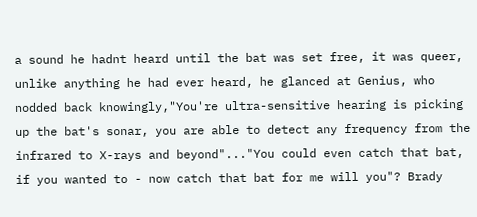a sound he hadnt heard until the bat was set free, it was queer, unlike anything he had ever heard, he glanced at Genius, who nodded back knowingly,"You're ultra-sensitive hearing is picking up the bat's sonar, you are able to detect any frequency from the infrared to X-rays and beyond"..."You could even catch that bat, if you wanted to - now catch that bat for me will you"? Brady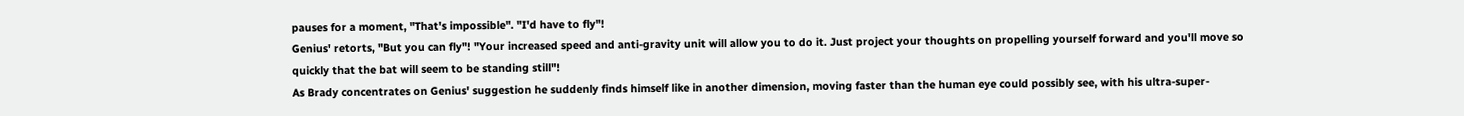pauses for a moment, "That's impossible". "I'd have to fly"!
Genius' retorts, "But you can fly"! "Your increased speed and anti-gravity unit will allow you to do it. Just project your thoughts on propelling yourself forward and you'll move so quickly that the bat will seem to be standing still"!
As Brady concentrates on Genius' suggestion he suddenly finds himself like in another dimension, moving faster than the human eye could possibly see, with his ultra-super-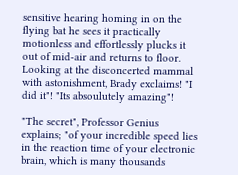sensitive hearing homing in on the flying bat he sees it practically motionless and effortlessly plucks it out of mid-air and returns to floor. Looking at the disconcerted mammal with astonishment, Brady exclaims! "I did it"! "Its absoulutely amazing"!

"The secret", Professor Genius explains; "of your incredible speed lies in the reaction time of your electronic brain, which is many thousands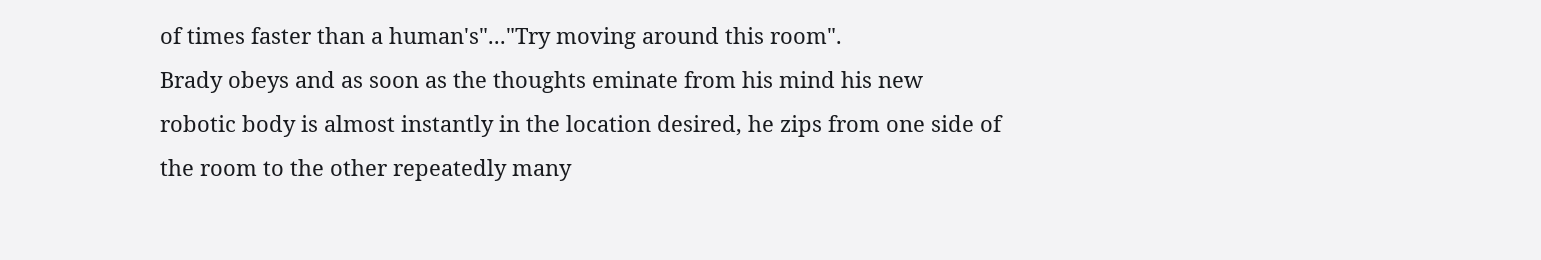of times faster than a human's"..."Try moving around this room".
Brady obeys and as soon as the thoughts eminate from his mind his new robotic body is almost instantly in the location desired, he zips from one side of the room to the other repeatedly many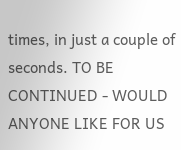times, in just a couple of seconds. TO BE CONTINUED - WOULD ANYONE LIKE FOR US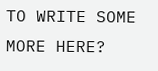TO WRITE SOME MORE HERE?